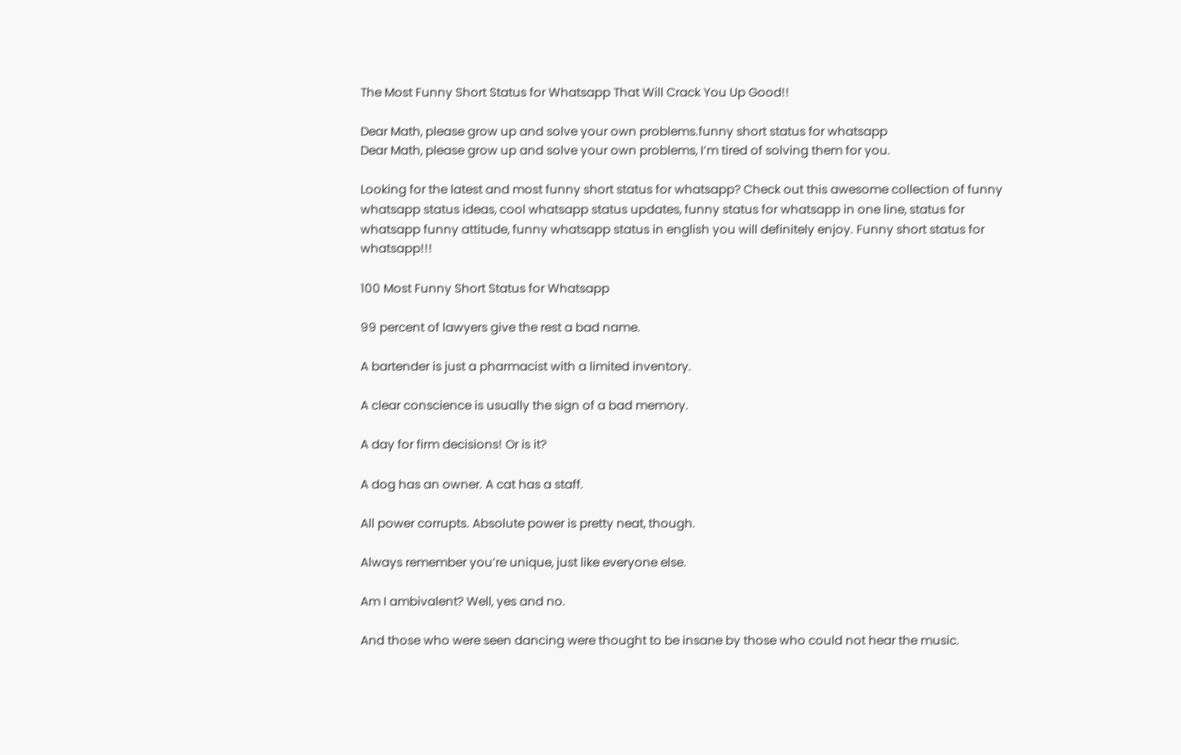The Most Funny Short Status for Whatsapp That Will Crack You Up Good!!

Dear Math, please grow up and solve your own problems.funny short status for whatsapp
Dear Math, please grow up and solve your own problems, I’m tired of solving them for you.

Looking for the latest and most funny short status for whatsapp? Check out this awesome collection of funny whatsapp status ideas, cool whatsapp status updates, funny status for whatsapp in one line, status for whatsapp funny attitude, funny whatsapp status in english you will definitely enjoy. Funny short status for whatsapp!!!

100 Most Funny Short Status for Whatsapp

99 percent of lawyers give the rest a bad name.

A bartender is just a pharmacist with a limited inventory.

A clear conscience is usually the sign of a bad memory.

A day for firm decisions! Or is it?

A dog has an owner. A cat has a staff.

All power corrupts. Absolute power is pretty neat, though.

Always remember you’re unique, just like everyone else.

Am I ambivalent? Well, yes and no.

And those who were seen dancing were thought to be insane by those who could not hear the music.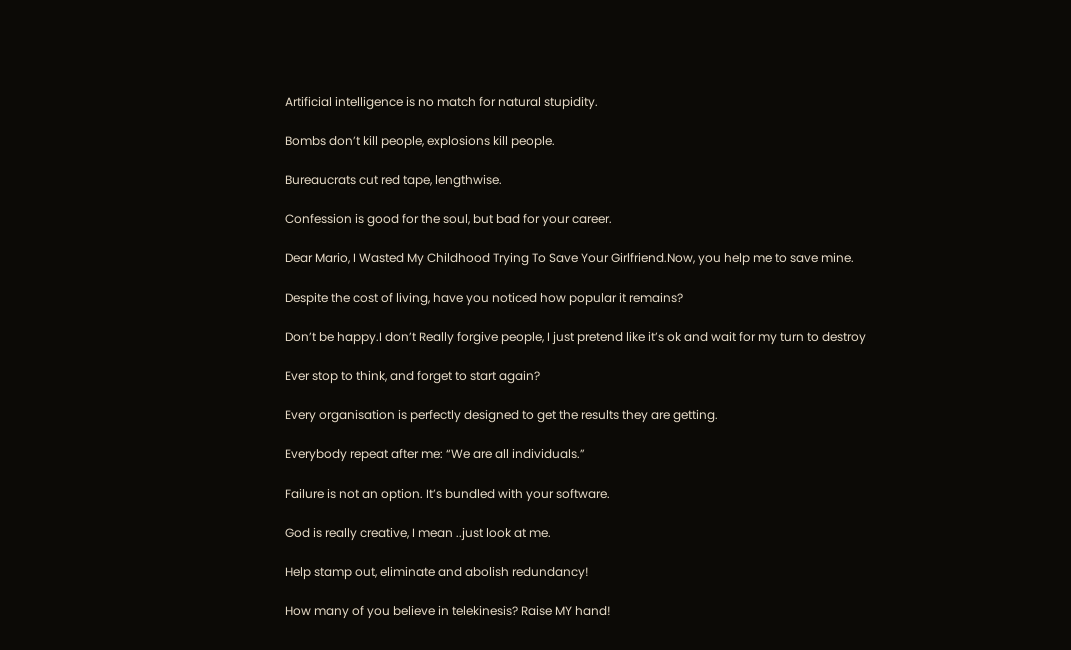Artificial intelligence is no match for natural stupidity.

Bombs don’t kill people, explosions kill people.

Bureaucrats cut red tape, lengthwise.

Confession is good for the soul, but bad for your career.

Dear Mario, I Wasted My Childhood Trying To Save Your Girlfriend.Now, you help me to save mine.

Despite the cost of living, have you noticed how popular it remains?

Don’t be happy.I don’t Really forgive people, I just pretend like it’s ok and wait for my turn to destroy

Ever stop to think, and forget to start again?

Every organisation is perfectly designed to get the results they are getting.

Everybody repeat after me: “We are all individuals.”

Failure is not an option. It’s bundled with your software.

God is really creative, I mean ..just look at me.

Help stamp out, eliminate and abolish redundancy!

How many of you believe in telekinesis? Raise MY hand!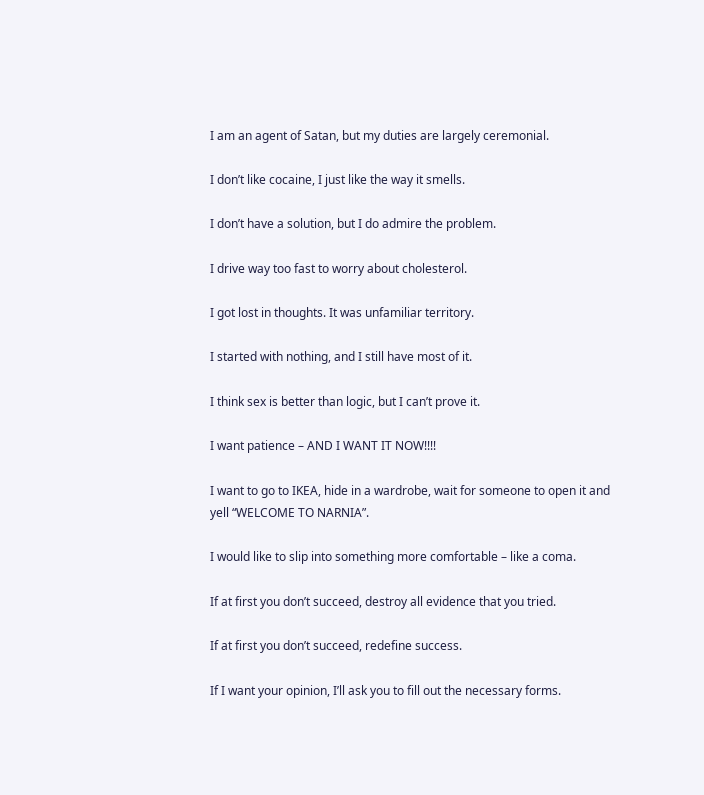I am an agent of Satan, but my duties are largely ceremonial.

I don’t like cocaine, I just like the way it smells.

I don’t have a solution, but I do admire the problem.

I drive way too fast to worry about cholesterol.

I got lost in thoughts. It was unfamiliar territory.

I started with nothing, and I still have most of it.

I think sex is better than logic, but I can’t prove it.

I want patience – AND I WANT IT NOW!!!!

I want to go to IKEA, hide in a wardrobe, wait for someone to open it and yell “WELCOME TO NARNIA”.

I would like to slip into something more comfortable – like a coma.

If at first you don’t succeed, destroy all evidence that you tried.

If at first you don’t succeed, redefine success.

If I want your opinion, I’ll ask you to fill out the necessary forms.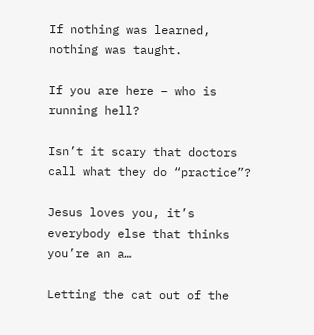If nothing was learned, nothing was taught.

If you are here – who is running hell?

Isn’t it scary that doctors call what they do “practice”?

Jesus loves you, it’s everybody else that thinks you’re an a…

Letting the cat out of the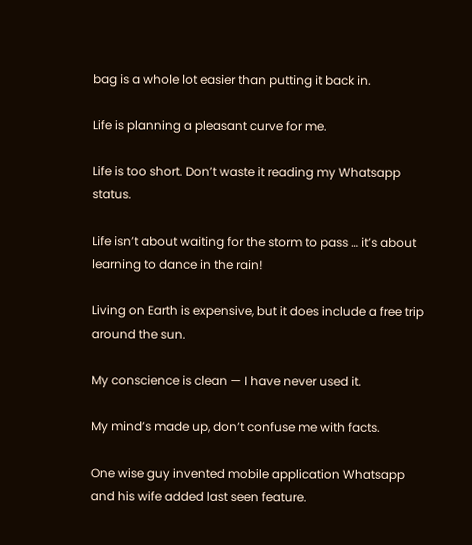bag is a whole lot easier than putting it back in.

Life is planning a pleasant curve for me.

Life is too short. Don’t waste it reading my Whatsapp status.

Life isn’t about waiting for the storm to pass … it’s about learning to dance in the rain!

Living on Earth is expensive, but it does include a free trip around the sun.

My conscience is clean — I have never used it.

My mind’s made up, don’t confuse me with facts.

One wise guy invented mobile application Whatsapp and his wife added last seen feature.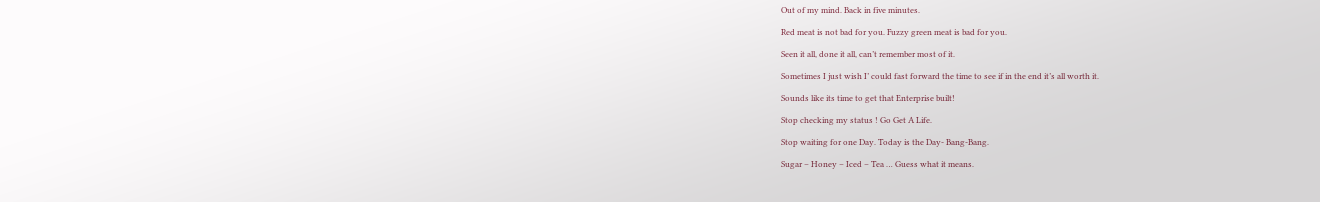Out of my mind. Back in five minutes.

Red meat is not bad for you. Fuzzy green meat is bad for you.

Seen it all, done it all, can’t remember most of it.

Sometimes I just wish I’ could fast forward the time to see if in the end it’s all worth it.

Sounds like its time to get that Enterprise built!

Stop checking my status ! Go Get A Life.

Stop waiting for one Day. Today is the Day- Bang-Bang.

Sugar – Honey – Iced – Tea … Guess what it means.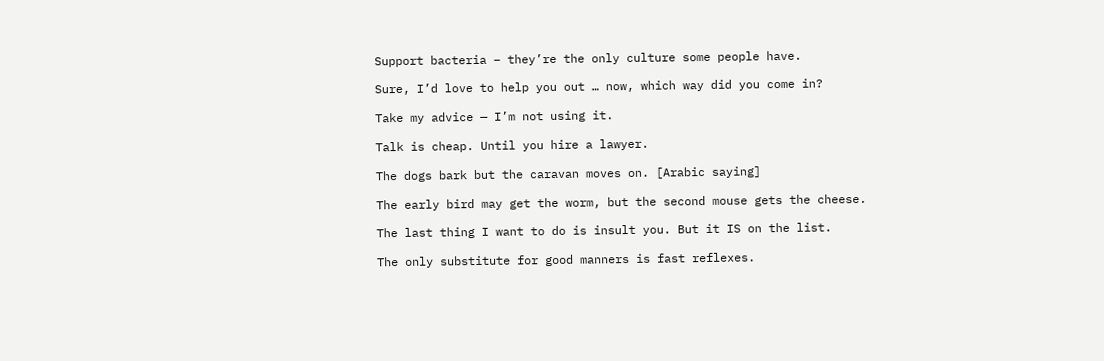Support bacteria – they’re the only culture some people have.

Sure, I’d love to help you out … now, which way did you come in?

Take my advice — I’m not using it.

Talk is cheap. Until you hire a lawyer.

The dogs bark but the caravan moves on. [Arabic saying]

The early bird may get the worm, but the second mouse gets the cheese.

The last thing I want to do is insult you. But it IS on the list.

The only substitute for good manners is fast reflexes.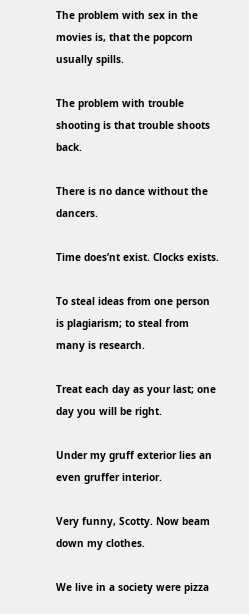The problem with sex in the movies is, that the popcorn usually spills.

The problem with trouble shooting is that trouble shoots back.

There is no dance without the dancers.

Time does’nt exist. Clocks exists.

To steal ideas from one person is plagiarism; to steal from many is research.

Treat each day as your last; one day you will be right.

Under my gruff exterior lies an even gruffer interior.

Very funny, Scotty. Now beam down my clothes.

We live in a society were pizza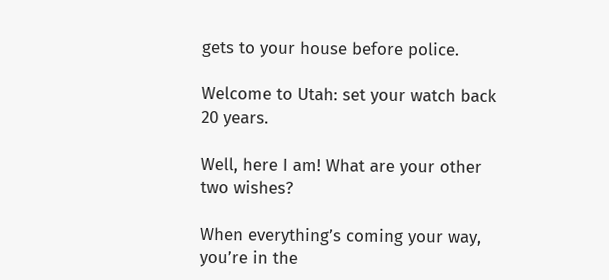gets to your house before police.

Welcome to Utah: set your watch back 20 years.

Well, here I am! What are your other two wishes?

When everything’s coming your way, you’re in the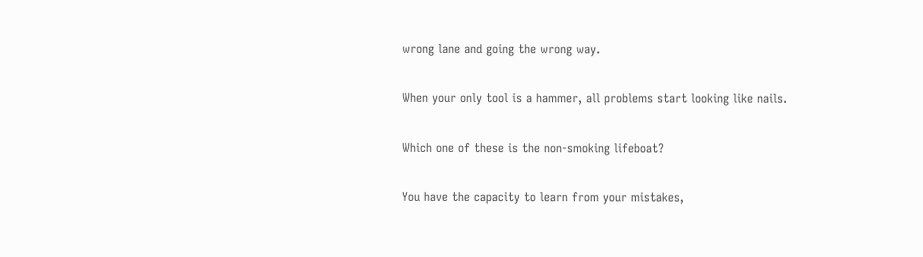wrong lane and going the wrong way.

When your only tool is a hammer, all problems start looking like nails.

Which one of these is the non-smoking lifeboat?

You have the capacity to learn from your mistakes,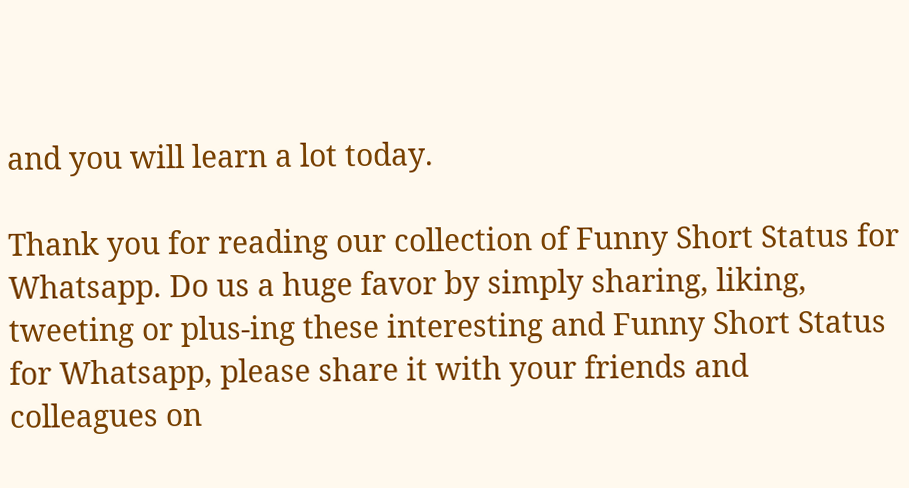and you will learn a lot today.

Thank you for reading our collection of Funny Short Status for Whatsapp. Do us a huge favor by simply sharing, liking, tweeting or plus-ing these interesting and Funny Short Status for Whatsapp, please share it with your friends and colleagues on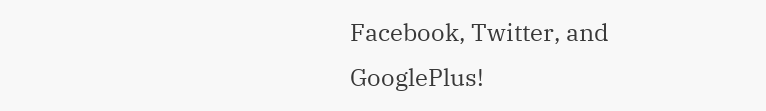Facebook, Twitter, and GooglePlus!